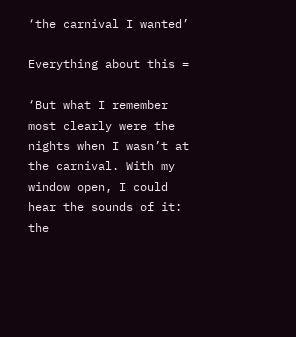‘the carnival I wanted’

Everything about this =

‘But what I remember most clearly were the nights when I wasn’t at the carnival. With my window open, I could hear the sounds of it: the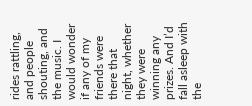rides rattling, and people shouting, and the music. I would wonder if any of my friends were there that night, whether they were winning any prizes. And I’d fall asleep with the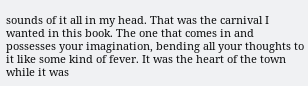sounds of it all in my head. That was the carnival I wanted in this book. The one that comes in and possesses your imagination, bending all your thoughts to it like some kind of fever. It was the heart of the town while it was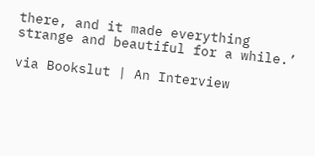there, and it made everything strange and beautiful for a while.’

via Bookslut | An Interview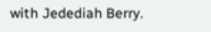with Jedediah Berry.